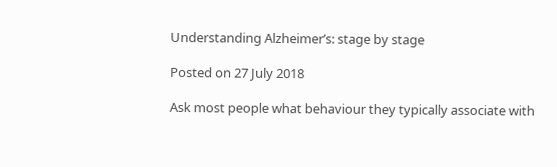Understanding Alzheimer’s: stage by stage

Posted on 27 July 2018

Ask most people what behaviour they typically associate with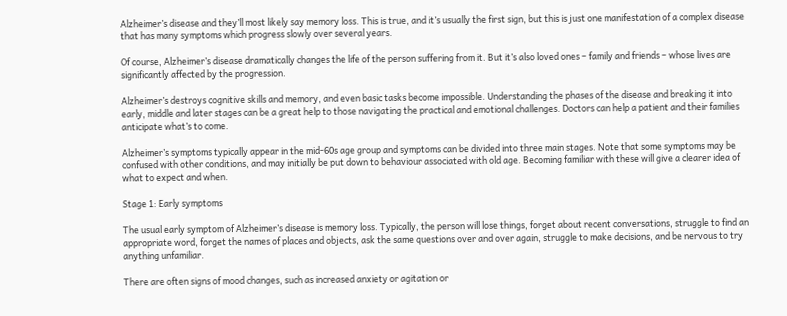Alzheimer’s disease and they’ll most likely say memory loss. This is true, and it’s usually the first sign, but this is just one manifestation of a complex disease that has many symptoms which progress slowly over several years.

Of course, Alzheimer’s disease dramatically changes the life of the person suffering from it. But it’s also loved ones – family and friends – whose lives are significantly affected by the progression.

Alzheimer’s destroys cognitive skills and memory, and even basic tasks become impossible. Understanding the phases of the disease and breaking it into early, middle and later stages can be a great help to those navigating the practical and emotional challenges. Doctors can help a patient and their families anticipate what’s to come.

Alzheimer’s symptoms typically appear in the mid-60s age group and symptoms can be divided into three main stages. Note that some symptoms may be confused with other conditions, and may initially be put down to behaviour associated with old age. Becoming familiar with these will give a clearer idea of what to expect and when.

Stage 1: Early symptoms

The usual early symptom of Alzheimer’s disease is memory loss. Typically, the person will lose things, forget about recent conversations, struggle to find an appropriate word, forget the names of places and objects, ask the same questions over and over again, struggle to make decisions, and be nervous to try anything unfamiliar.

There are often signs of mood changes, such as increased anxiety or agitation or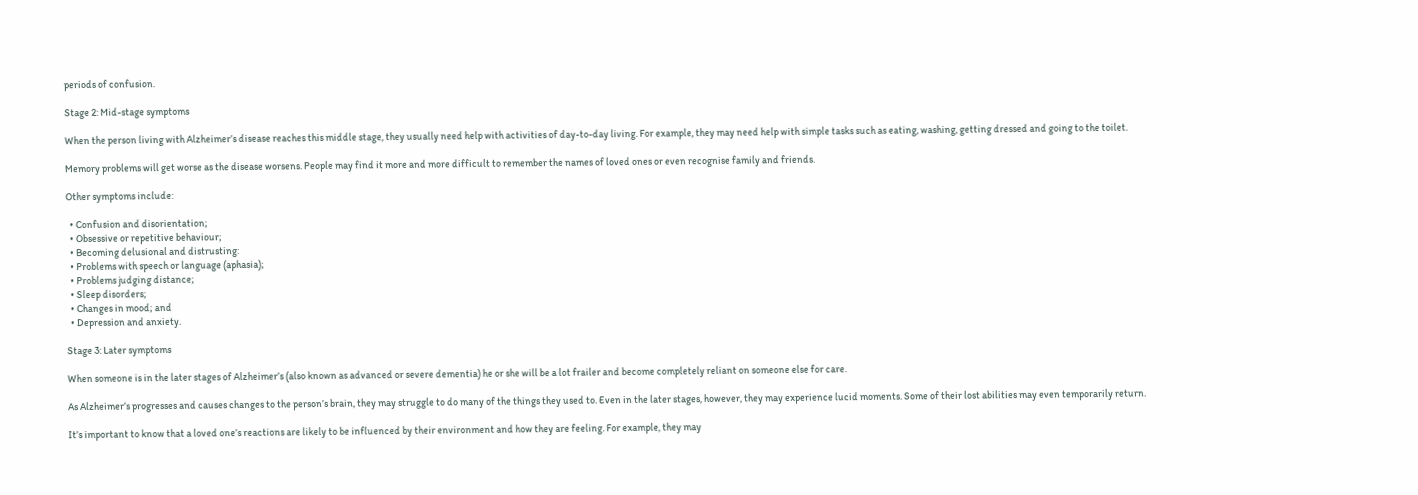periods of confusion.

Stage 2: Mid-stage symptoms

When the person living with Alzheimer’s disease reaches this middle stage, they usually need help with activities of day-to-day living. For example, they may need help with simple tasks such as eating, washing, getting dressed and going to the toilet.

Memory problems will get worse as the disease worsens. People may find it more and more difficult to remember the names of loved ones or even recognise family and friends.

Other symptoms include:

  • Confusion and disorientation;
  • Obsessive or repetitive behaviour;
  • Becoming delusional and distrusting:
  • Problems with speech or language (aphasia);
  • Problems judging distance;
  • Sleep disorders;
  • Changes in mood; and
  • Depression and anxiety.

Stage 3: Later symptoms

When someone is in the later stages of Alzheimer’s (also known as advanced or severe dementia) he or she will be a lot frailer and become completely reliant on someone else for care.

As Alzheimer’s progresses and causes changes to the person’s brain, they may struggle to do many of the things they used to. Even in the later stages, however, they may experience lucid moments. Some of their lost abilities may even temporarily return.

It’s important to know that a loved one’s reactions are likely to be influenced by their environment and how they are feeling. For example, they may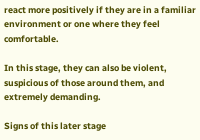react more positively if they are in a familiar environment or one where they feel comfortable.

In this stage, they can also be violent, suspicious of those around them, and extremely demanding.

Signs of this later stage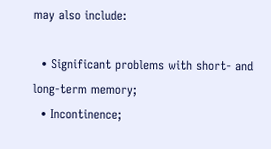may also include:

  • Significant problems with short- and long-term memory;
  • Incontinence;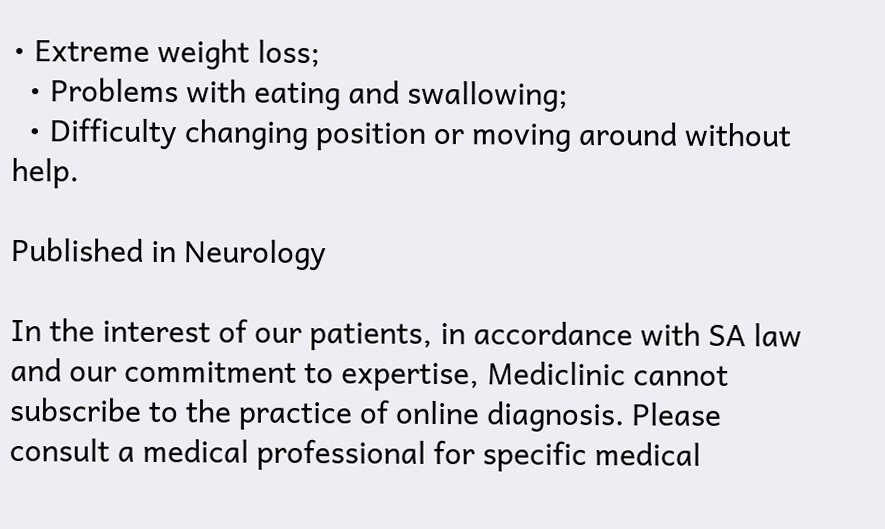• Extreme weight loss;
  • Problems with eating and swallowing;
  • Difficulty changing position or moving around without help.

Published in Neurology

In the interest of our patients, in accordance with SA law and our commitment to expertise, Mediclinic cannot subscribe to the practice of online diagnosis. Please consult a medical professional for specific medical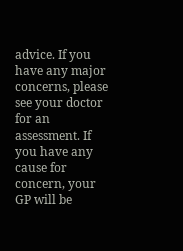advice. If you have any major concerns, please see your doctor for an assessment. If you have any cause for concern, your GP will be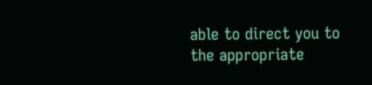able to direct you to the appropriate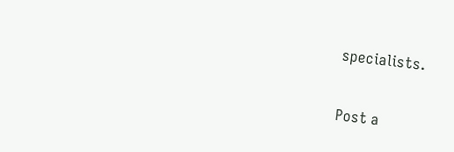specialists.

Post a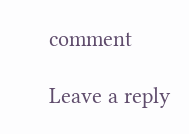comment

Leave a reply